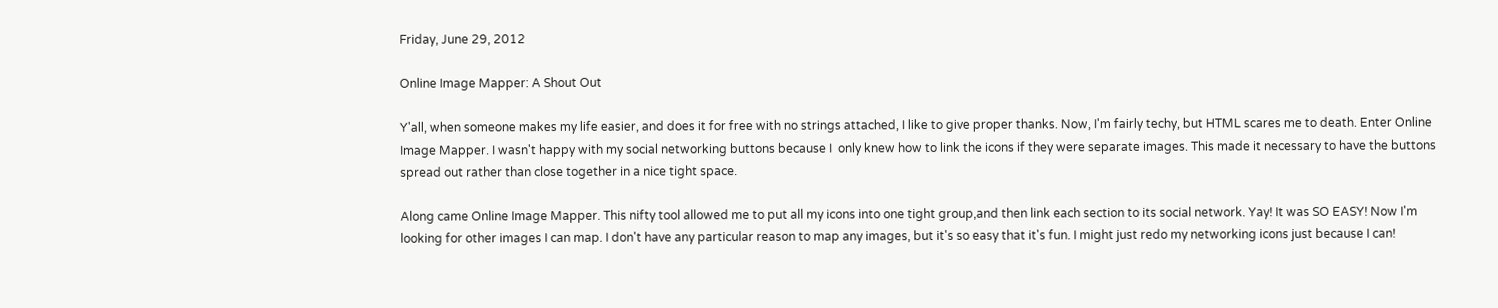Friday, June 29, 2012

Online Image Mapper: A Shout Out

Y'all, when someone makes my life easier, and does it for free with no strings attached, I like to give proper thanks. Now, I'm fairly techy, but HTML scares me to death. Enter Online Image Mapper. I wasn't happy with my social networking buttons because I  only knew how to link the icons if they were separate images. This made it necessary to have the buttons spread out rather than close together in a nice tight space.

Along came Online Image Mapper. This nifty tool allowed me to put all my icons into one tight group,and then link each section to its social network. Yay! It was SO EASY! Now I'm looking for other images I can map. I don't have any particular reason to map any images, but it's so easy that it's fun. I might just redo my networking icons just because I can!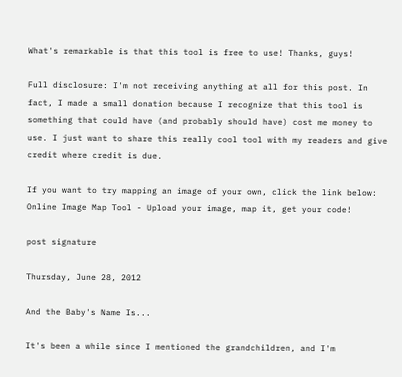What's remarkable is that this tool is free to use! Thanks, guys!

Full disclosure: I'm not receiving anything at all for this post. In fact, I made a small donation because I recognize that this tool is something that could have (and probably should have) cost me money to use. I just want to share this really cool tool with my readers and give credit where credit is due.

If you want to try mapping an image of your own, click the link below:
Online Image Map Tool - Upload your image, map it, get your code!

post signature

Thursday, June 28, 2012

And the Baby's Name Is...

It's been a while since I mentioned the grandchildren, and I'm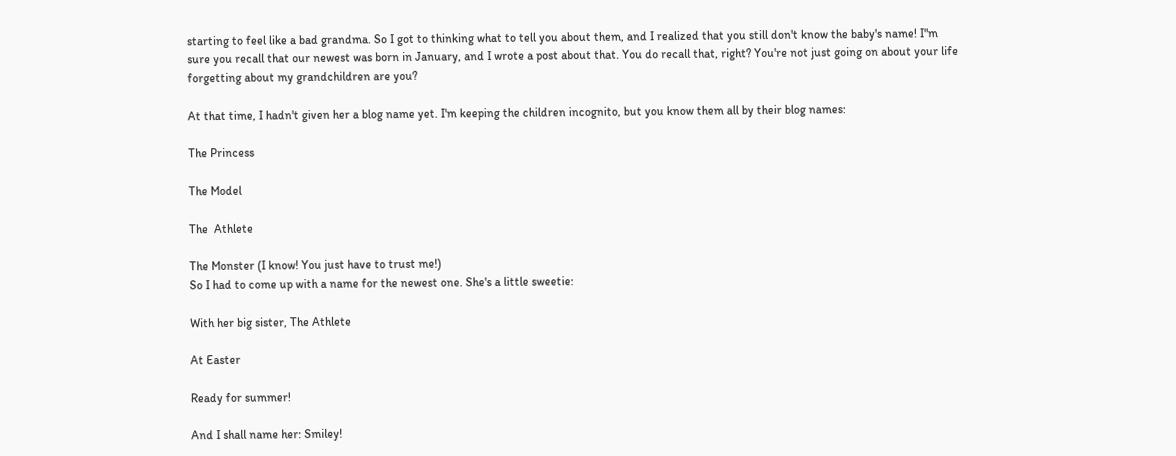starting to feel like a bad grandma. So I got to thinking what to tell you about them, and I realized that you still don't know the baby's name! I"m sure you recall that our newest was born in January, and I wrote a post about that. You do recall that, right? You're not just going on about your life forgetting about my grandchildren are you?

At that time, I hadn't given her a blog name yet. I'm keeping the children incognito, but you know them all by their blog names:

The Princess

The Model

The  Athlete

The Monster (I know! You just have to trust me!)
So I had to come up with a name for the newest one. She's a little sweetie:

With her big sister, The Athlete

At Easter

Ready for summer!

And I shall name her: Smiley!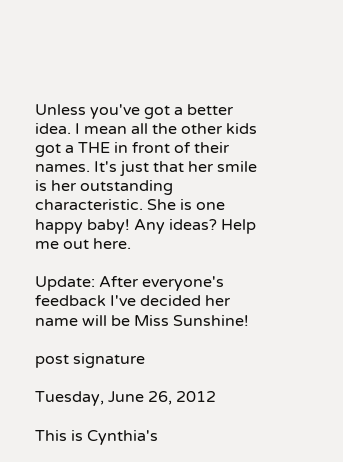Unless you've got a better idea. I mean all the other kids got a THE in front of their names. It's just that her smile is her outstanding characteristic. She is one happy baby! Any ideas? Help me out here.

Update: After everyone's feedback I've decided her name will be Miss Sunshine!

post signature

Tuesday, June 26, 2012

This is Cynthia's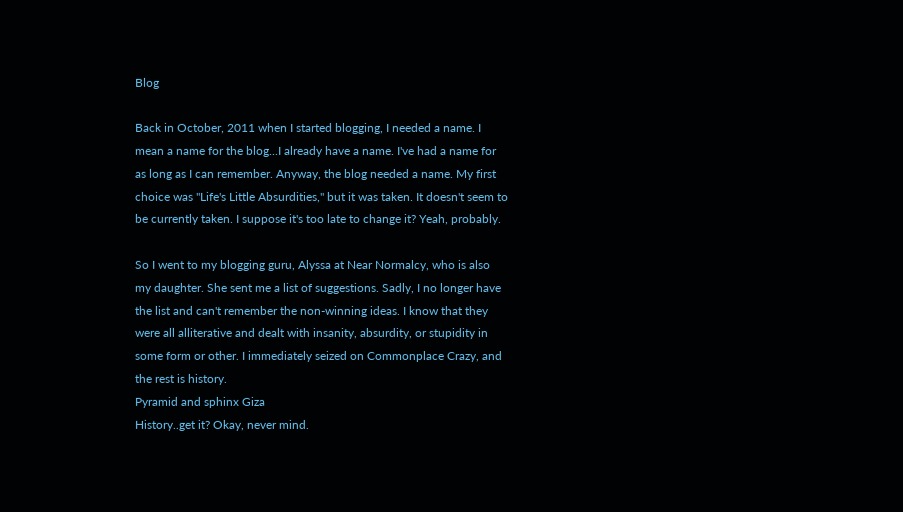Blog

Back in October, 2011 when I started blogging, I needed a name. I mean a name for the blog...I already have a name. I've had a name for as long as I can remember. Anyway, the blog needed a name. My first choice was "Life's Little Absurdities," but it was taken. It doesn't seem to be currently taken. I suppose it's too late to change it? Yeah, probably.

So I went to my blogging guru, Alyssa at Near Normalcy, who is also my daughter. She sent me a list of suggestions. Sadly, I no longer have the list and can't remember the non-winning ideas. I know that they were all alliterative and dealt with insanity, absurdity, or stupidity in some form or other. I immediately seized on Commonplace Crazy, and the rest is history.
Pyramid and sphinx Giza
History..get it? Okay, never mind.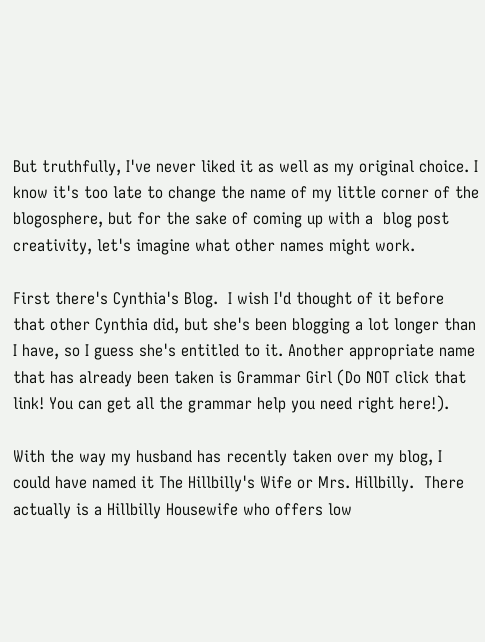But truthfully, I've never liked it as well as my original choice. I know it's too late to change the name of my little corner of the blogosphere, but for the sake of coming up with a  blog post creativity, let's imagine what other names might work.

First there's Cynthia's Blog.  I wish I'd thought of it before that other Cynthia did, but she's been blogging a lot longer than I have, so I guess she's entitled to it. Another appropriate name that has already been taken is Grammar Girl (Do NOT click that link! You can get all the grammar help you need right here!).

With the way my husband has recently taken over my blog, I could have named it The Hillbilly's Wife or Mrs. Hillbilly.  There actually is a Hillbilly Housewife who offers low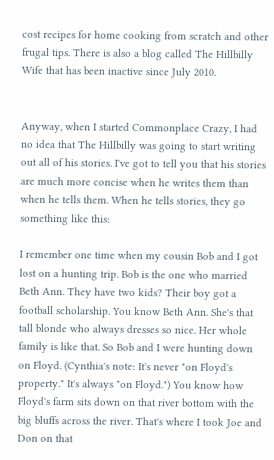cost recipes for home cooking from scratch and other frugal tips. There is also a blog called The Hillbilly Wife that has been inactive since July 2010.


Anyway, when I started Commonplace Crazy, I had no idea that The Hillbilly was going to start writing out all of his stories. I've got to tell you that his stories are much more concise when he writes them than when he tells them. When he tells stories, they go something like this:

I remember one time when my cousin Bob and I got lost on a hunting trip. Bob is the one who married Beth Ann. They have two kids? Their boy got a football scholarship. You know Beth Ann. She's that tall blonde who always dresses so nice. Her whole family is like that. So Bob and I were hunting down on Floyd. (Cynthia's note: It's never "on Floyd's property." It's always "on Floyd.") You know how Floyd's farm sits down on that river bottom with the big bluffs across the river. That's where I took Joe and Don on that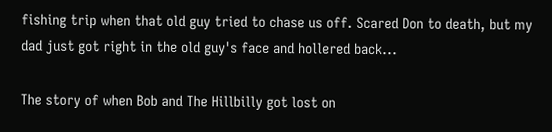fishing trip when that old guy tried to chase us off. Scared Don to death, but my dad just got right in the old guy's face and hollered back...

The story of when Bob and The Hillbilly got lost on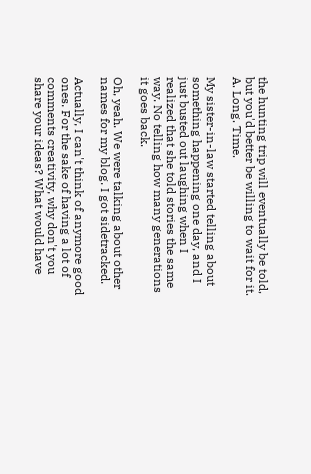the hunting trip will eventually be told, but you'd better be willing to wait for it. A. Long. Time.

My sister-in-law started telling about something happening one day, and I just busted out laughing when I realized that she told stories the same way. No telling how many generations it goes back.

Oh, yeah. We were talking about other names for my blog. I got sidetracked.

Actually, I can't think of anymore good ones. For the sake of having a lot of comments creativity, why don't you share your ideas? What would have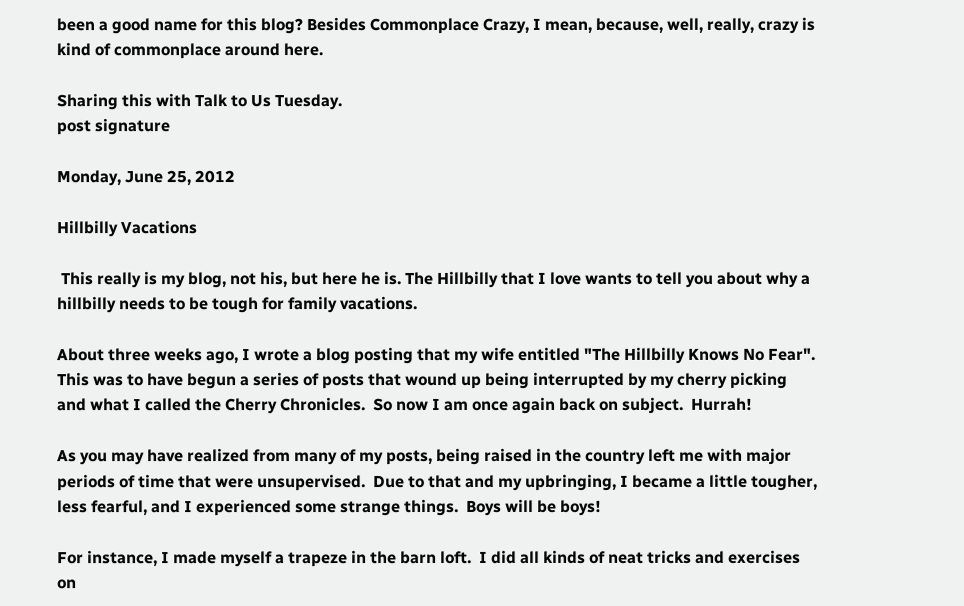been a good name for this blog? Besides Commonplace Crazy, I mean, because, well, really, crazy is kind of commonplace around here.

Sharing this with Talk to Us Tuesday.
post signature

Monday, June 25, 2012

Hillbilly Vacations

 This really is my blog, not his, but here he is. The Hillbilly that I love wants to tell you about why a hillbilly needs to be tough for family vacations.

About three weeks ago, I wrote a blog posting that my wife entitled "The Hillbilly Knows No Fear".  This was to have begun a series of posts that wound up being interrupted by my cherry picking and what I called the Cherry Chronicles.  So now I am once again back on subject.  Hurrah!

As you may have realized from many of my posts, being raised in the country left me with major periods of time that were unsupervised.  Due to that and my upbringing, I became a little tougher, less fearful, and I experienced some strange things.  Boys will be boys!

For instance, I made myself a trapeze in the barn loft.  I did all kinds of neat tricks and exercises on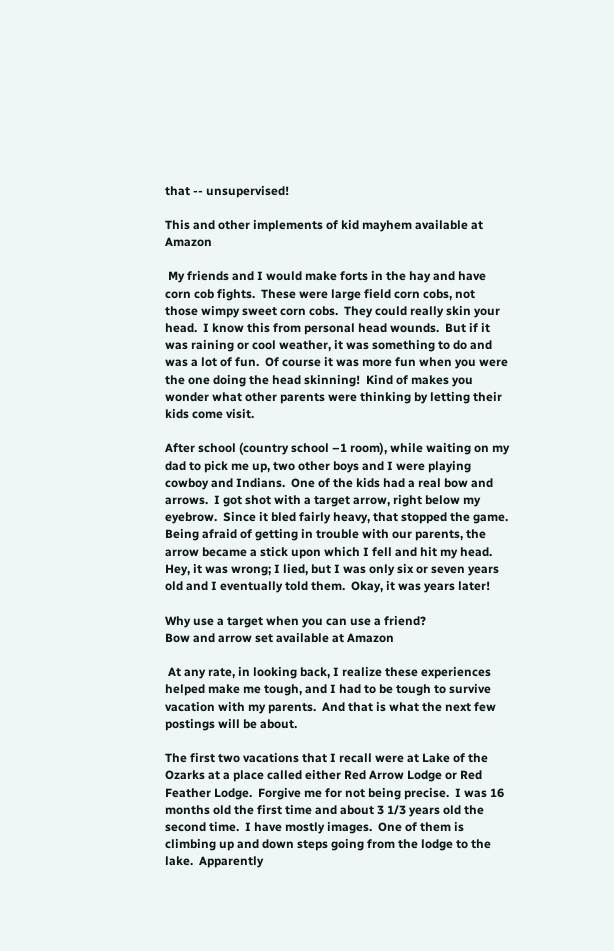that -- unsupervised!

This and other implements of kid mayhem available at Amazon

 My friends and I would make forts in the hay and have corn cob fights.  These were large field corn cobs, not those wimpy sweet corn cobs.  They could really skin your head.  I know this from personal head wounds.  But if it was raining or cool weather, it was something to do and was a lot of fun.  Of course it was more fun when you were the one doing the head skinning!  Kind of makes you wonder what other parents were thinking by letting their kids come visit.

After school (country school –1 room), while waiting on my dad to pick me up, two other boys and I were playing cowboy and Indians.  One of the kids had a real bow and arrows.  I got shot with a target arrow, right below my eyebrow.  Since it bled fairly heavy, that stopped the game.  Being afraid of getting in trouble with our parents, the arrow became a stick upon which I fell and hit my head.  Hey, it was wrong; I lied, but I was only six or seven years old and I eventually told them.  Okay, it was years later!

Why use a target when you can use a friend?
Bow and arrow set available at Amazon

 At any rate, in looking back, I realize these experiences helped make me tough, and I had to be tough to survive vacation with my parents.  And that is what the next few postings will be about.

The first two vacations that I recall were at Lake of the Ozarks at a place called either Red Arrow Lodge or Red Feather Lodge.  Forgive me for not being precise.  I was 16 months old the first time and about 3 1/3 years old the second time.  I have mostly images.  One of them is climbing up and down steps going from the lodge to the lake.  Apparently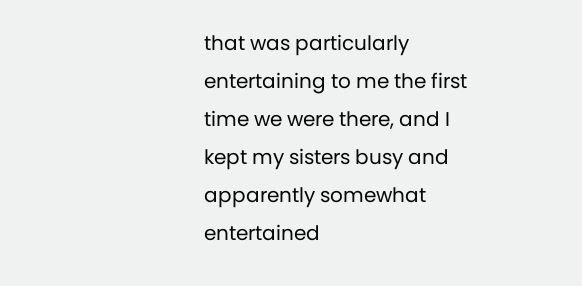that was particularly entertaining to me the first time we were there, and I kept my sisters busy and apparently somewhat entertained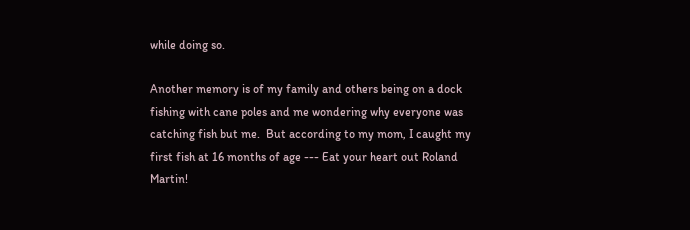while doing so.

Another memory is of my family and others being on a dock fishing with cane poles and me wondering why everyone was catching fish but me.  But according to my mom, I caught my first fish at 16 months of age --- Eat your heart out Roland Martin!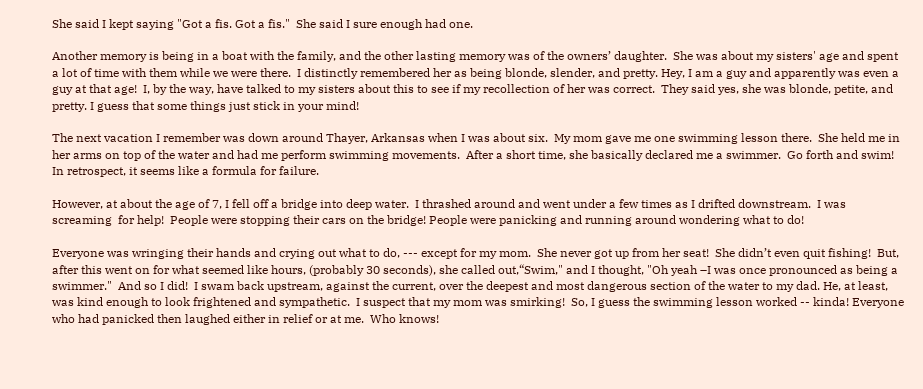She said I kept saying "Got a fis. Got a fis."  She said I sure enough had one.

Another memory is being in a boat with the family, and the other lasting memory was of the owners’ daughter.  She was about my sisters' age and spent a lot of time with them while we were there.  I distinctly remembered her as being blonde, slender, and pretty. Hey, I am a guy and apparently was even a guy at that age!  I, by the way, have talked to my sisters about this to see if my recollection of her was correct.  They said yes, she was blonde, petite, and pretty. I guess that some things just stick in your mind!

The next vacation I remember was down around Thayer, Arkansas when I was about six.  My mom gave me one swimming lesson there.  She held me in her arms on top of the water and had me perform swimming movements.  After a short time, she basically declared me a swimmer.  Go forth and swim!  In retrospect, it seems like a formula for failure.

However, at about the age of 7, I fell off a bridge into deep water.  I thrashed around and went under a few times as I drifted downstream.  I was screaming  for help!  People were stopping their cars on the bridge! People were panicking and running around wondering what to do!

Everyone was wringing their hands and crying out what to do, --- except for my mom.  She never got up from her seat!  She didn’t even quit fishing!  But, after this went on for what seemed like hours, (probably 30 seconds), she called out,“Swim," and I thought, "Oh yeah –I was once pronounced as being a swimmer."  And so I did!  I swam back upstream, against the current, over the deepest and most dangerous section of the water to my dad. He, at least, was kind enough to look frightened and sympathetic.  I suspect that my mom was smirking!  So, I guess the swimming lesson worked -- kinda! Everyone who had panicked then laughed either in relief or at me.  Who knows!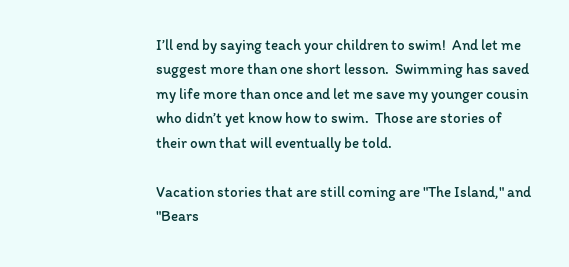I’ll end by saying teach your children to swim!  And let me suggest more than one short lesson.  Swimming has saved my life more than once and let me save my younger cousin who didn’t yet know how to swim.  Those are stories of their own that will eventually be told.

Vacation stories that are still coming are "The Island," and "Bears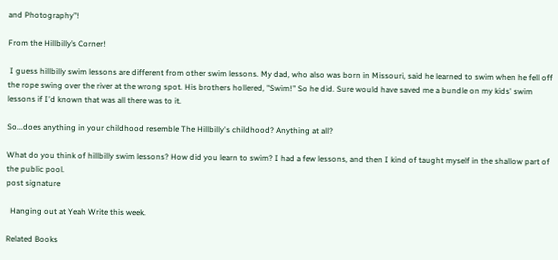and Photography"!

From the Hillbilly’s Corner!

 I guess hillbilly swim lessons are different from other swim lessons. My dad, who also was born in Missouri, said he learned to swim when he fell off the rope swing over the river at the wrong spot. His brothers hollered, "Swim!" So he did. Sure would have saved me a bundle on my kids' swim lessons if I'd known that was all there was to it.

So...does anything in your childhood resemble The Hillbilly's childhood? Anything at all?

What do you think of hillbilly swim lessons? How did you learn to swim? I had a few lessons, and then I kind of taught myself in the shallow part of the public pool.
post signature

  Hanging out at Yeah Write this week.

Related Books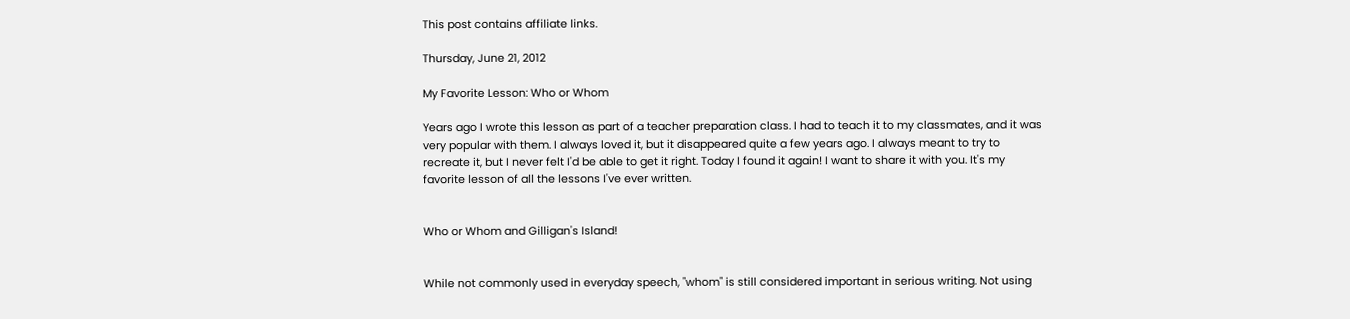This post contains affiliate links.

Thursday, June 21, 2012

My Favorite Lesson: Who or Whom

Years ago I wrote this lesson as part of a teacher preparation class. I had to teach it to my classmates, and it was very popular with them. I always loved it, but it disappeared quite a few years ago. I always meant to try to recreate it, but I never felt I'd be able to get it right. Today I found it again! I want to share it with you. It's my favorite lesson of all the lessons I've ever written.


Who or Whom and Gilligan's Island!


While not commonly used in everyday speech, "whom" is still considered important in serious writing. Not using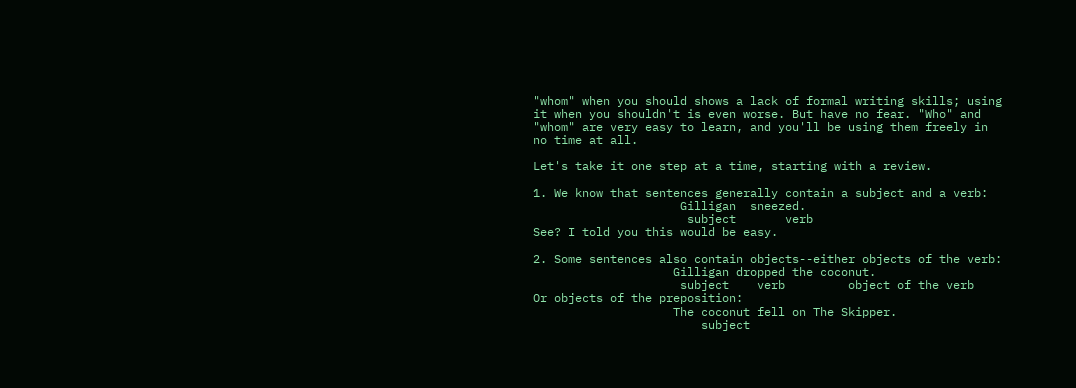"whom" when you should shows a lack of formal writing skills; using it when you shouldn't is even worse. But have no fear. "Who" and "whom" are very easy to learn, and you'll be using them freely in no time at all.

Let's take it one step at a time, starting with a review.

1. We know that sentences generally contain a subject and a verb:
                     Gilligan  sneezed.
                      subject       verb
See? I told you this would be easy.

2. Some sentences also contain objects--either objects of the verb:
                    Gilligan dropped the coconut.
                     subject    verb         object of the verb
Or objects of the preposition:
                    The coconut fell on The Skipper.
                        subject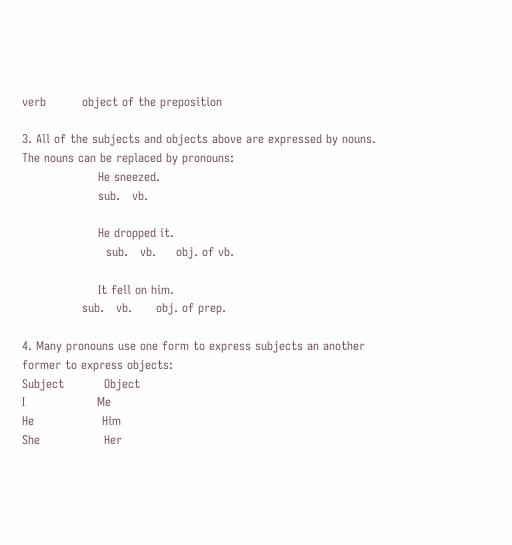verb         object of the preposition

3. All of the subjects and objects above are expressed by nouns. The nouns can be replaced by pronouns:
                   He sneezed.
                   sub.   vb.

                   He dropped it.
                     sub.   vb.     obj. of vb.

                   It fell on him.
               sub.   vb.      obj. of prep.

4. Many pronouns use one form to express subjects an another former to express objects:
Subject          Object
I                  Me
He                 Him
She                Her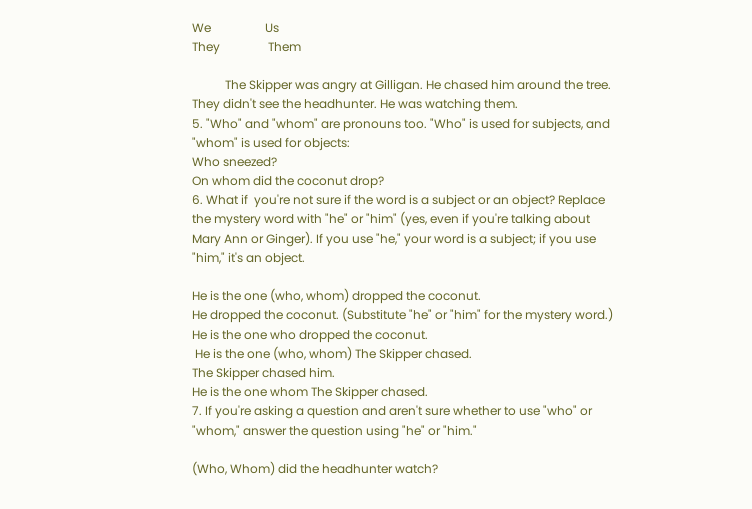We                  Us
They                Them

           The Skipper was angry at Gilligan. He chased him around the tree. They didn't see the headhunter. He was watching them.
5. "Who" and "whom" are pronouns too. "Who" is used for subjects, and "whom" is used for objects:
Who sneezed?
On whom did the coconut drop?
6. What if  you're not sure if the word is a subject or an object? Replace the mystery word with "he" or "him" (yes, even if you're talking about Mary Ann or Ginger). If you use "he," your word is a subject; if you use "him," it's an object.

He is the one (who, whom) dropped the coconut.
He dropped the coconut. (Substitute "he" or "him" for the mystery word.)
He is the one who dropped the coconut.
 He is the one (who, whom) The Skipper chased.
The Skipper chased him.
He is the one whom The Skipper chased.
7. If you're asking a question and aren't sure whether to use "who" or "whom," answer the question using "he" or "him."

(Who, Whom) did the headhunter watch?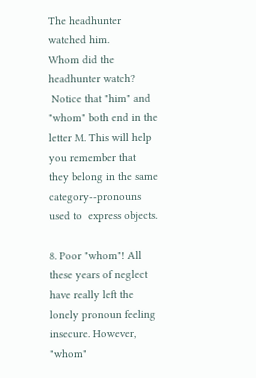The headhunter watched him.
Whom did the headhunter watch?
 Notice that "him" and "whom" both end in the letter M. This will help you remember that they belong in the same category--pronouns used to  express objects.

8. Poor "whom"! All these years of neglect have really left the lonely pronoun feeling insecure. However,  "whom"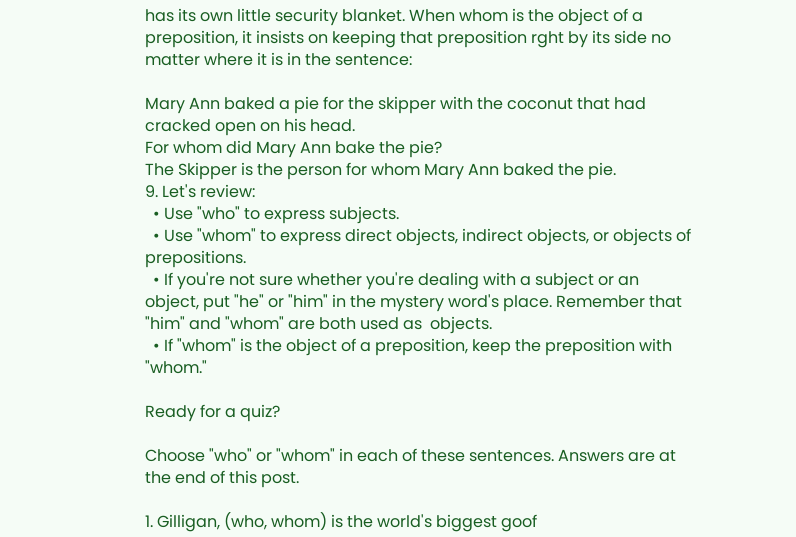has its own little security blanket. When whom is the object of a preposition, it insists on keeping that preposition rght by its side no matter where it is in the sentence:

Mary Ann baked a pie for the skipper with the coconut that had cracked open on his head.
For whom did Mary Ann bake the pie?
The Skipper is the person for whom Mary Ann baked the pie.
9. Let's review:
  • Use "who" to express subjects.
  • Use "whom" to express direct objects, indirect objects, or objects of prepositions.
  • If you're not sure whether you're dealing with a subject or an object, put "he" or "him" in the mystery word's place. Remember that "him" and "whom" are both used as  objects.
  • If "whom" is the object of a preposition, keep the preposition with "whom."

Ready for a quiz?

Choose "who" or "whom" in each of these sentences. Answers are at the end of this post.

1. Gilligan, (who, whom) is the world's biggest goof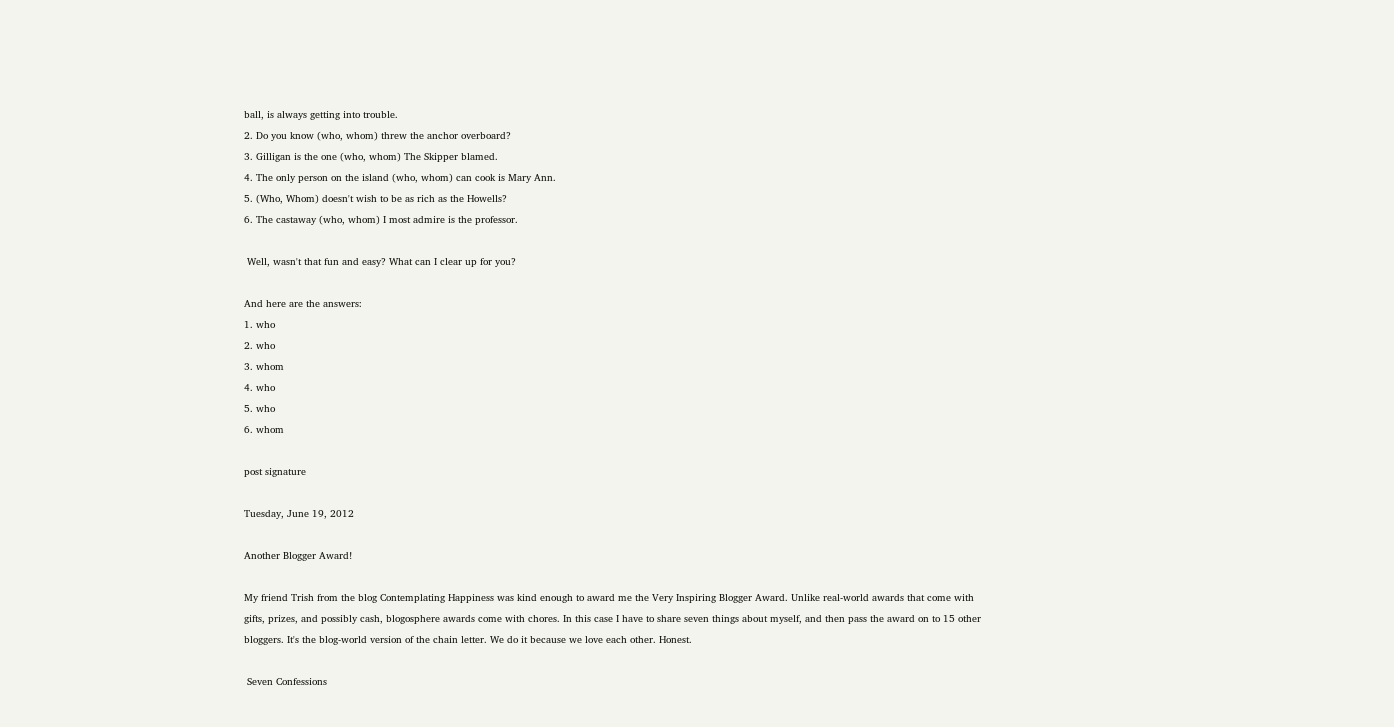ball, is always getting into trouble.
2. Do you know (who, whom) threw the anchor overboard?
3. Gilligan is the one (who, whom) The Skipper blamed.
4. The only person on the island (who, whom) can cook is Mary Ann.
5. (Who, Whom) doesn't wish to be as rich as the Howells?
6. The castaway (who, whom) I most admire is the professor.

 Well, wasn't that fun and easy? What can I clear up for you?

And here are the answers:
1. who
2. who
3. whom
4. who
5. who
6. whom

post signature

Tuesday, June 19, 2012

Another Blogger Award!

My friend Trish from the blog Contemplating Happiness was kind enough to award me the Very Inspiring Blogger Award. Unlike real-world awards that come with gifts, prizes, and possibly cash, blogosphere awards come with chores. In this case I have to share seven things about myself, and then pass the award on to 15 other bloggers. It's the blog-world version of the chain letter. We do it because we love each other. Honest.

 Seven Confessions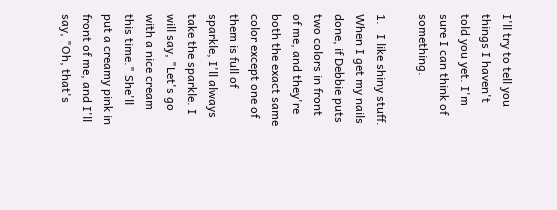I'll try to tell you things I haven't told you yet. I'm sure I can think of something.

1.   I like shiny stuff. When I get my nails done, if Debbie puts two colors in front of me, and they're both the exact same color except one of them is full of sparkle, I'll always take the sparkle. I will say, "Let's go with a nice cream this time." She'll put a creamy pink in front of me, and I'll say, "Oh, that's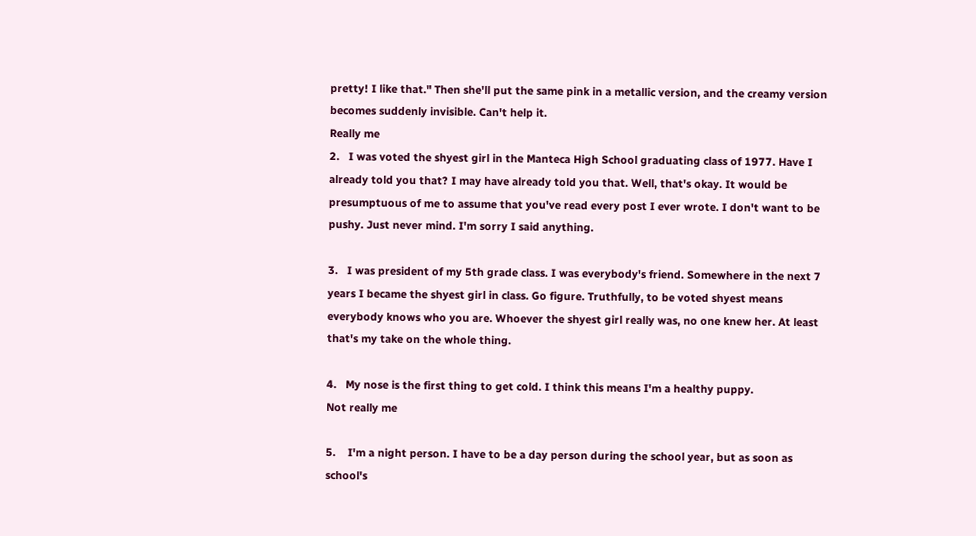pretty! I like that." Then she'll put the same pink in a metallic version, and the creamy version becomes suddenly invisible. Can't help it.
Really me
2.   I was voted the shyest girl in the Manteca High School graduating class of 1977. Have I already told you that? I may have already told you that. Well, that's okay. It would be presumptuous of me to assume that you've read every post I ever wrote. I don't want to be pushy. Just never mind. I'm sorry I said anything.

3.   I was president of my 5th grade class. I was everybody's friend. Somewhere in the next 7 years I became the shyest girl in class. Go figure. Truthfully, to be voted shyest means everybody knows who you are. Whoever the shyest girl really was, no one knew her. At least that's my take on the whole thing.

4.   My nose is the first thing to get cold. I think this means I'm a healthy puppy.
Not really me

5.    I'm a night person. I have to be a day person during the school year, but as soon as school's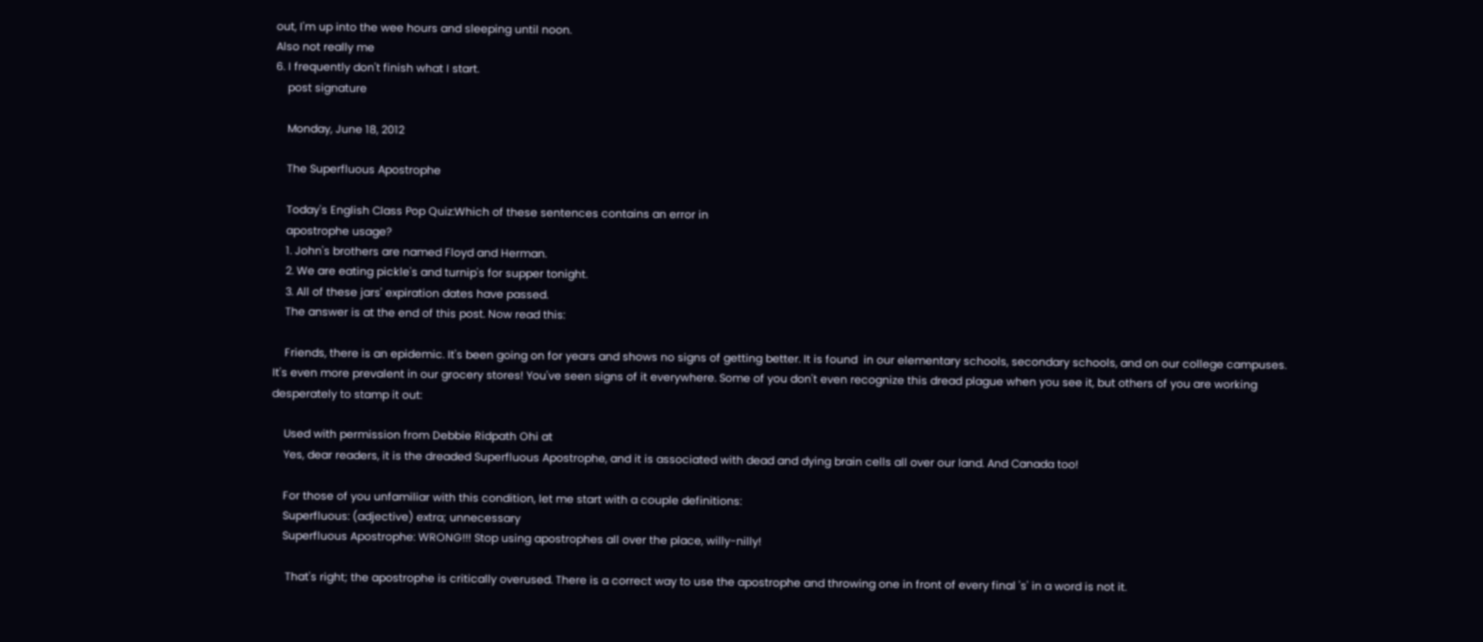out, I'm up into the wee hours and sleeping until noon.
Also not really me
6. I frequently don't finish what I start.
    post signature

    Monday, June 18, 2012

    The Superfluous Apostrophe

    Today's English Class Pop Quiz:Which of these sentences contains an error in
    apostrophe usage?
    1. John's brothers are named Floyd and Herman.
    2. We are eating pickle's and turnip's for supper tonight.
    3. All of these jars' expiration dates have passed.
    The answer is at the end of this post. Now read this:

    Friends, there is an epidemic. It's been going on for years and shows no signs of getting better. It is found  in our elementary schools, secondary schools, and on our college campuses. It's even more prevalent in our grocery stores! You've seen signs of it everywhere. Some of you don't even recognize this dread plague when you see it, but others of you are working desperately to stamp it out:

    Used with permission from Debbie Ridpath Ohi at
    Yes, dear readers, it is the dreaded Superfluous Apostrophe, and it is associated with dead and dying brain cells all over our land. And Canada too!

    For those of you unfamiliar with this condition, let me start with a couple definitions:
    Superfluous: (adjective) extra; unnecessary
    Superfluous Apostrophe: WRONG!!! Stop using apostrophes all over the place, willy-nilly!

     That's right; the apostrophe is critically overused. There is a correct way to use the apostrophe and throwing one in front of every final 's' in a word is not it.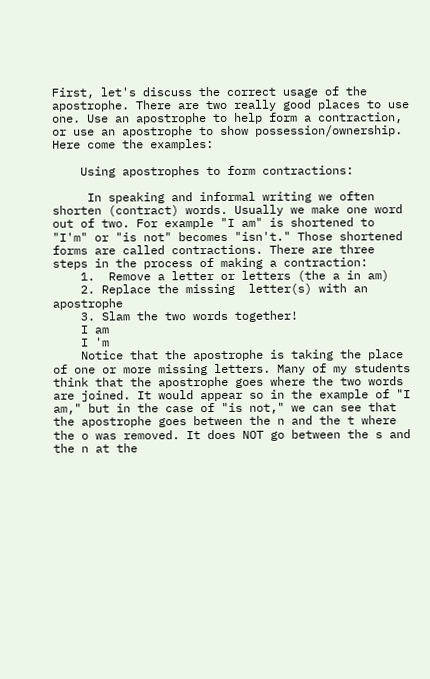First, let's discuss the correct usage of the apostrophe. There are two really good places to use one. Use an apostrophe to help form a contraction, or use an apostrophe to show possession/ownership. Here come the examples:

    Using apostrophes to form contractions:

     In speaking and informal writing we often shorten (contract) words. Usually we make one word out of two. For example "I am" is shortened to "I'm" or "is not" becomes "isn't." Those shortened forms are called contractions. There are three steps in the process of making a contraction:
    1.  Remove a letter or letters (the a in am)
    2. Replace the missing  letter(s) with an apostrophe
    3. Slam the two words together!
    I am
    I 'm
    Notice that the apostrophe is taking the place of one or more missing letters. Many of my students think that the apostrophe goes where the two words are joined. It would appear so in the example of "I am," but in the case of "is not," we can see that the apostrophe goes between the n and the t where the o was removed. It does NOT go between the s and the n at the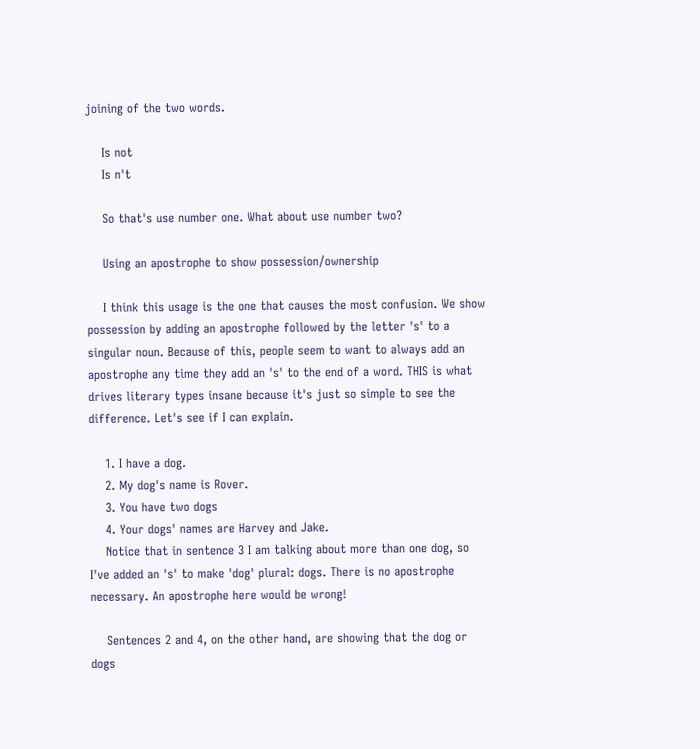joining of the two words.

    Is not
    Is n't

    So that's use number one. What about use number two?

    Using an apostrophe to show possession/ownership

    I think this usage is the one that causes the most confusion. We show possession by adding an apostrophe followed by the letter 's' to a singular noun. Because of this, people seem to want to always add an apostrophe any time they add an 's' to the end of a word. THIS is what drives literary types insane because it's just so simple to see the difference. Let's see if I can explain.

    1. I have a dog.
    2. My dog's name is Rover.
    3. You have two dogs
    4. Your dogs' names are Harvey and Jake.
    Notice that in sentence 3 I am talking about more than one dog, so I've added an 's' to make 'dog' plural: dogs. There is no apostrophe necessary. An apostrophe here would be wrong!

    Sentences 2 and 4, on the other hand, are showing that the dog or dogs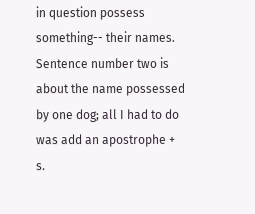in question possess something-- their names. Sentence number two is about the name possessed by one dog; all I had to do was add an apostrophe + s.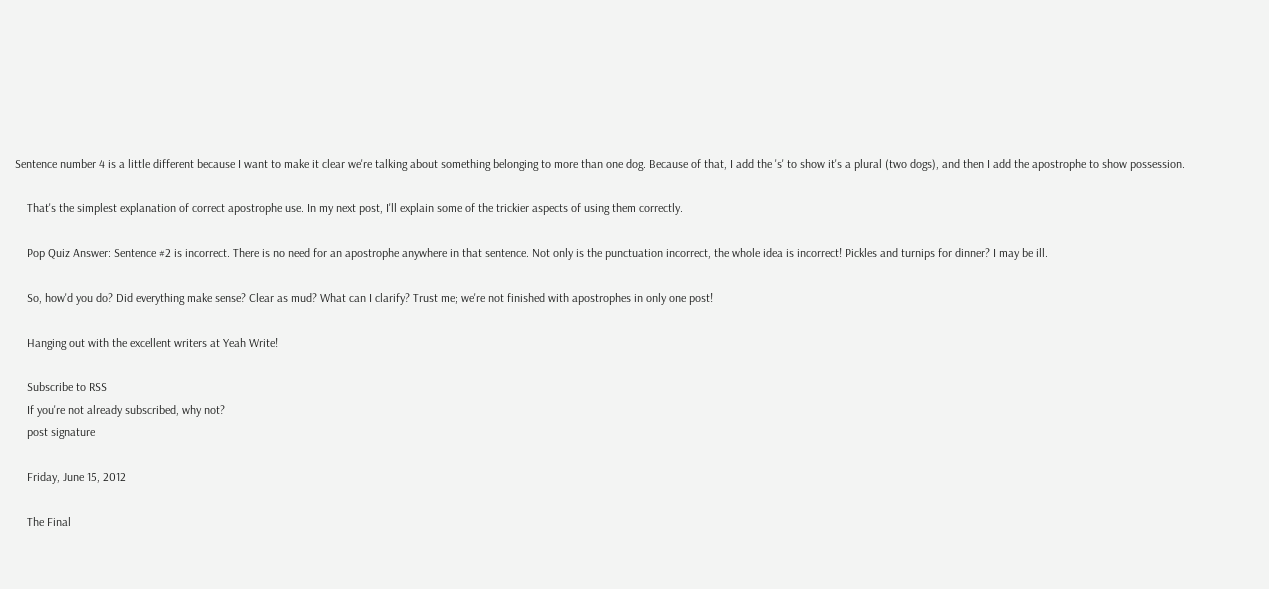Sentence number 4 is a little different because I want to make it clear we're talking about something belonging to more than one dog. Because of that, I add the 's' to show it's a plural (two dogs), and then I add the apostrophe to show possession.

    That's the simplest explanation of correct apostrophe use. In my next post, I'll explain some of the trickier aspects of using them correctly.

    Pop Quiz Answer: Sentence #2 is incorrect. There is no need for an apostrophe anywhere in that sentence. Not only is the punctuation incorrect, the whole idea is incorrect! Pickles and turnips for dinner? I may be ill.

    So, how'd you do? Did everything make sense? Clear as mud? What can I clarify? Trust me; we're not finished with apostrophes in only one post!

    Hanging out with the excellent writers at Yeah Write!

    Subscribe to RSS
    If you're not already subscribed, why not?
    post signature

    Friday, June 15, 2012

    The Final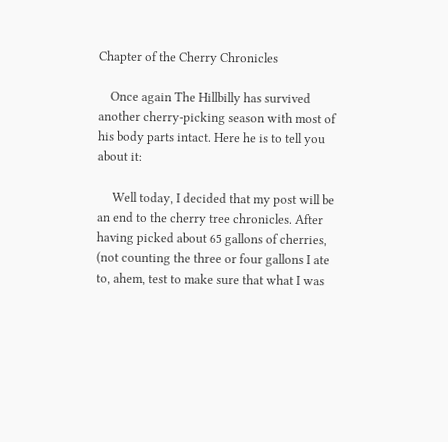Chapter of the Cherry Chronicles

    Once again The Hillbilly has survived another cherry-picking season with most of his body parts intact. Here he is to tell you about it:

     Well today, I decided that my post will be an end to the cherry tree chronicles. After having picked about 65 gallons of cherries, (not counting the three or four gallons I ate to, ahem, test to make sure that what I was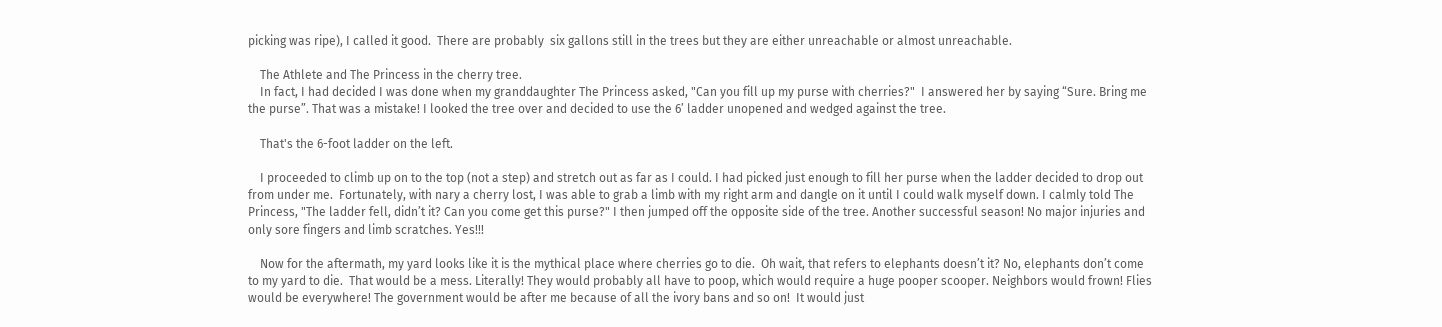picking was ripe), I called it good.  There are probably  six gallons still in the trees but they are either unreachable or almost unreachable.

    The Athlete and The Princess in the cherry tree.
    In fact, I had decided I was done when my granddaughter The Princess asked, "Can you fill up my purse with cherries?"  I answered her by saying “Sure. Bring me the purse”. That was a mistake! I looked the tree over and decided to use the 6’ ladder unopened and wedged against the tree.

    That's the 6-foot ladder on the left.

    I proceeded to climb up on to the top (not a step) and stretch out as far as I could. I had picked just enough to fill her purse when the ladder decided to drop out from under me.  Fortunately, with nary a cherry lost, I was able to grab a limb with my right arm and dangle on it until I could walk myself down. I calmly told The Princess, "The ladder fell, didn’t it? Can you come get this purse?" I then jumped off the opposite side of the tree. Another successful season! No major injuries and only sore fingers and limb scratches. Yes!!!

    Now for the aftermath, my yard looks like it is the mythical place where cherries go to die.  Oh wait, that refers to elephants doesn’t it? No, elephants don’t come to my yard to die.  That would be a mess. Literally! They would probably all have to poop, which would require a huge pooper scooper. Neighbors would frown! Flies would be everywhere! The government would be after me because of all the ivory bans and so on!  It would just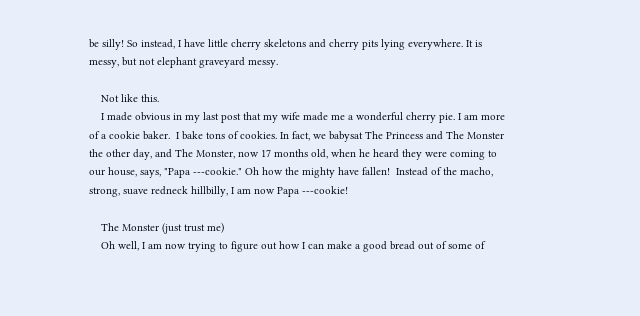be silly! So instead, I have little cherry skeletons and cherry pits lying everywhere. It is messy, but not elephant graveyard messy.

    Not like this.
    I made obvious in my last post that my wife made me a wonderful cherry pie. I am more of a cookie baker.  I bake tons of cookies. In fact, we babysat The Princess and The Monster the other day, and The Monster, now 17 months old, when he heard they were coming to our house, says, "Papa ---cookie." Oh how the mighty have fallen!  Instead of the macho, strong, suave redneck hillbilly, I am now Papa ---cookie!

    The Monster (just trust me)
    Oh well, I am now trying to figure out how I can make a good bread out of some of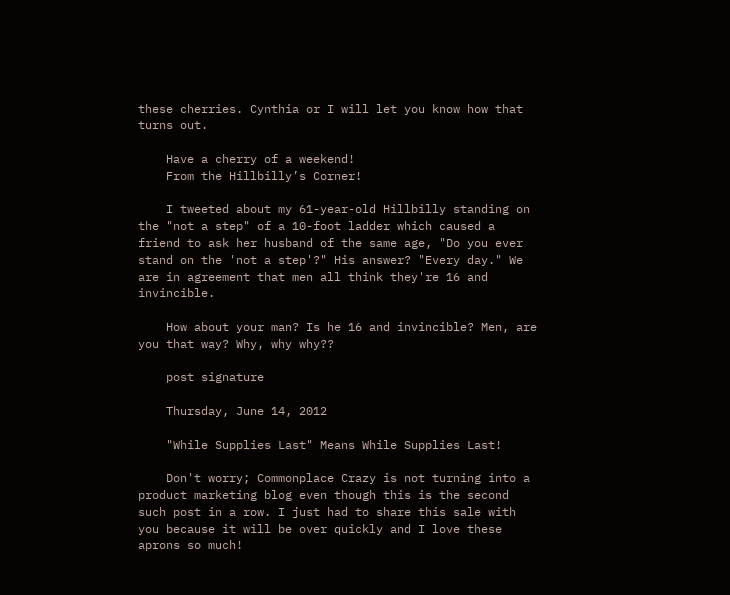these cherries. Cynthia or I will let you know how that turns out.

    Have a cherry of a weekend!
    From the Hillbilly’s Corner!

    I tweeted about my 61-year-old Hillbilly standing on the "not a step" of a 10-foot ladder which caused a friend to ask her husband of the same age, "Do you ever stand on the 'not a step'?" His answer? "Every day." We are in agreement that men all think they're 16 and invincible.

    How about your man? Is he 16 and invincible? Men, are you that way? Why, why why??

    post signature

    Thursday, June 14, 2012

    "While Supplies Last" Means While Supplies Last!

    Don't worry; Commonplace Crazy is not turning into a product marketing blog even though this is the second such post in a row. I just had to share this sale with you because it will be over quickly and I love these aprons so much!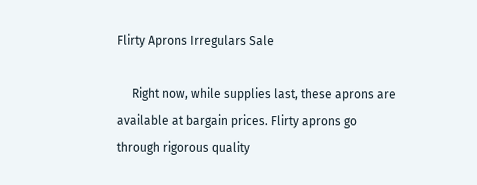Flirty Aprons Irregulars Sale

     Right now, while supplies last, these aprons are available at bargain prices. Flirty aprons go through rigorous quality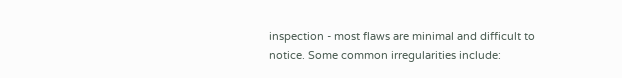inspection - most flaws are minimal and difficult to notice. Some common irregularities include: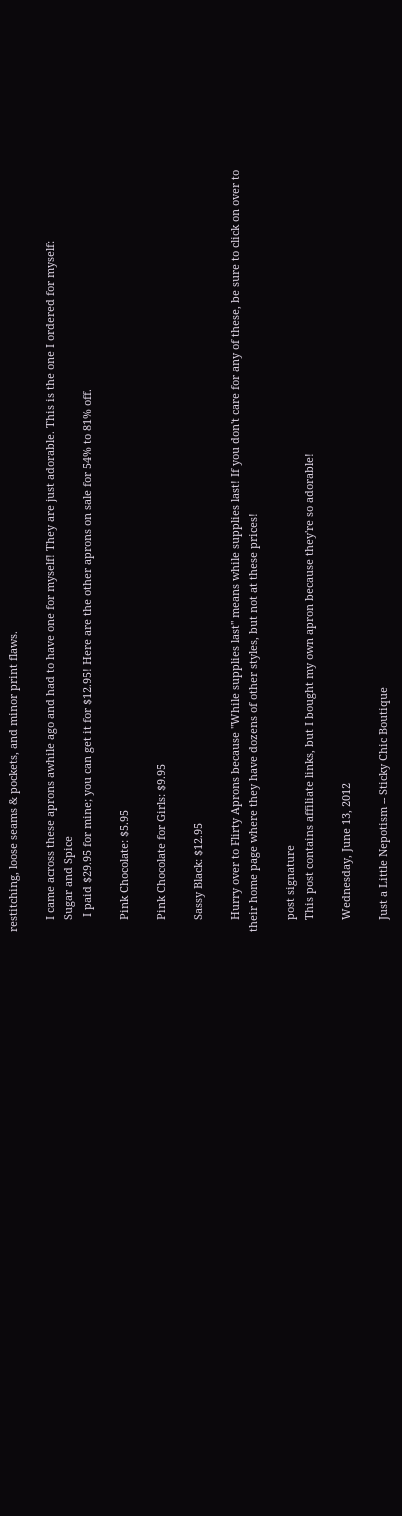restitching, loose seams & pockets, and minor print flaws.

    I came across these aprons awhile ago and had to have one for myself! They are just adorable. This is the one I ordered for myself:
    Sugar and Spice
     I paid $29.95 for mine; you can get it for $12.95! Here are the other aprons on sale for 54% to 81% off.

    Pink Chocolate: $5.95

    Pink Chocolate for Girls: $9.95

    Sassy Black: $12.95

    Hurry over to Flirty Aprons because "While supplies last" means while supplies last! If you don't care for any of these, be sure to click on over to their home page where they have dozens of other styles, but not at these prices!

    post signature
    This post contains affiliate links, but I bought my own apron because they're so adorable!

    Wednesday, June 13, 2012

    Just a Little Nepotism -- Sticky Chic Boutique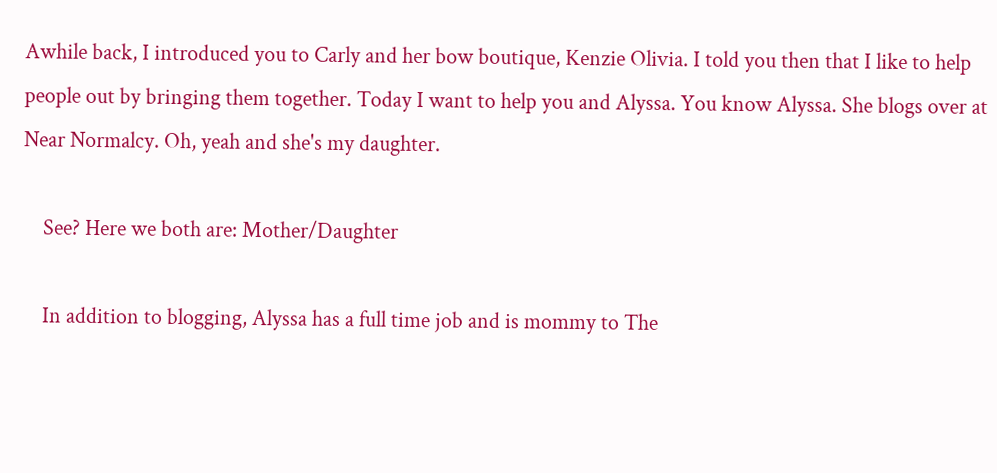Awhile back, I introduced you to Carly and her bow boutique, Kenzie Olivia. I told you then that I like to help people out by bringing them together. Today I want to help you and Alyssa. You know Alyssa. She blogs over at Near Normalcy. Oh, yeah and she's my daughter.

    See? Here we both are: Mother/Daughter

    In addition to blogging, Alyssa has a full time job and is mommy to The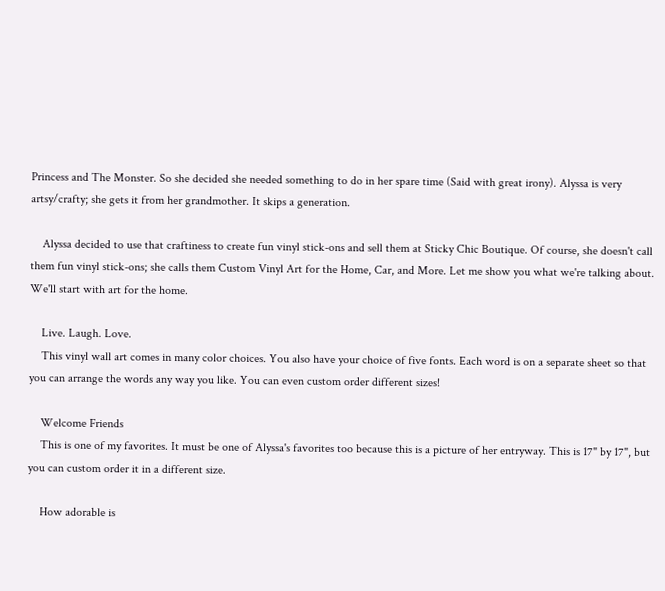Princess and The Monster. So she decided she needed something to do in her spare time (Said with great irony). Alyssa is very artsy/crafty; she gets it from her grandmother. It skips a generation.

    Alyssa decided to use that craftiness to create fun vinyl stick-ons and sell them at Sticky Chic Boutique. Of course, she doesn't call them fun vinyl stick-ons; she calls them Custom Vinyl Art for the Home, Car, and More. Let me show you what we're talking about. We'll start with art for the home.

    Live. Laugh. Love.
    This vinyl wall art comes in many color choices. You also have your choice of five fonts. Each word is on a separate sheet so that you can arrange the words any way you like. You can even custom order different sizes!

    Welcome Friends
    This is one of my favorites. It must be one of Alyssa's favorites too because this is a picture of her entryway. This is 17" by 17", but you can custom order it in a different size.

    How adorable is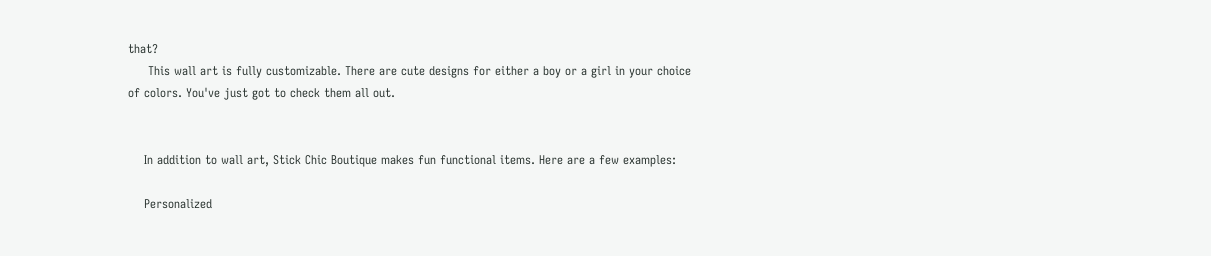that?
     This wall art is fully customizable. There are cute designs for either a boy or a girl in your choice of colors. You've just got to check them all out.


    In addition to wall art, Stick Chic Boutique makes fun functional items. Here are a few examples:

    Personalized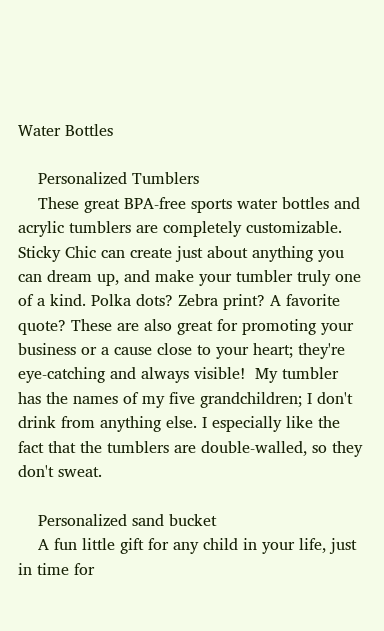Water Bottles

    Personalized Tumblers
    These great BPA-free sports water bottles and acrylic tumblers are completely customizable. Sticky Chic can create just about anything you can dream up, and make your tumbler truly one of a kind. Polka dots? Zebra print? A favorite quote? These are also great for promoting your business or a cause close to your heart; they're eye-catching and always visible!  My tumbler has the names of my five grandchildren; I don't drink from anything else. I especially like the fact that the tumblers are double-walled, so they don't sweat.

    Personalized sand bucket
    A fun little gift for any child in your life, just in time for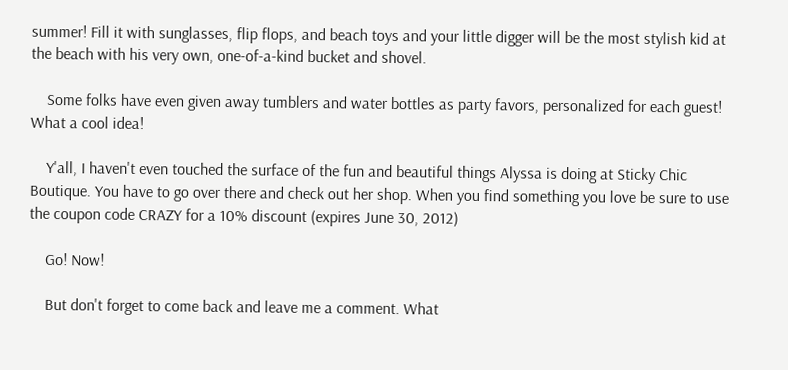summer! Fill it with sunglasses, flip flops, and beach toys and your little digger will be the most stylish kid at the beach with his very own, one-of-a-kind bucket and shovel.

    Some folks have even given away tumblers and water bottles as party favors, personalized for each guest! What a cool idea!

    Y'all, I haven't even touched the surface of the fun and beautiful things Alyssa is doing at Sticky Chic Boutique. You have to go over there and check out her shop. When you find something you love be sure to use the coupon code CRAZY for a 10% discount (expires June 30, 2012)

    Go! Now!

    But don't forget to come back and leave me a comment. What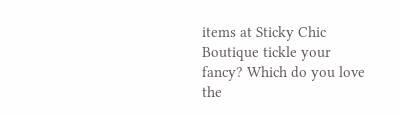items at Sticky Chic Boutique tickle your fancy? Which do you love the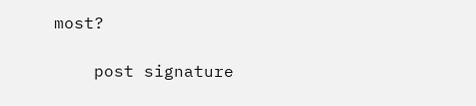most?

    post signature